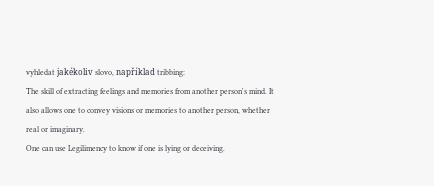vyhledat jakékoliv slovo, například tribbing:
The skill of extracting feelings and memories from another person's mind. It also allows one to convey visions or memories to another person, whether real or imaginary.
One can use Legilimency to know if one is lying or deceiving.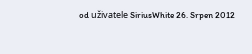od uživatele SiriusWhite 26. Srpen 2012